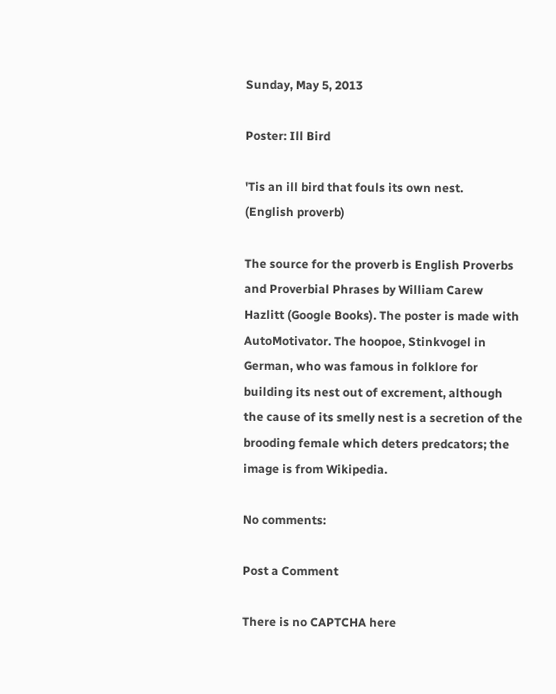Sunday, May 5, 2013

Poster: Ill Bird

'Tis an ill bird that fouls its own nest.
(English proverb)

The source for the proverb is English Proverbs and Proverbial Phrases by William Carew Hazlitt (Google Books). The poster is made with AutoMotivator. The hoopoe, Stinkvogel in German, who was famous in folklore for building its nest out of excrement, although the cause of its smelly nest is a secretion of the brooding female which deters predcators; the image is from Wikipedia.

No comments:

Post a Comment

There is no CAPTCHA here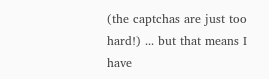(the captchas are just too hard!) ... but that means I have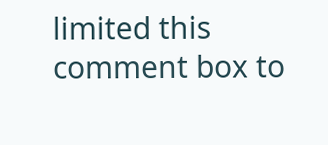limited this comment box to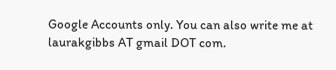Google Accounts only. You can also write me at laurakgibbs AT gmail DOT com.